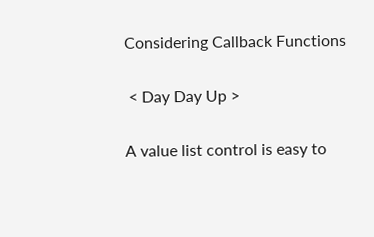Considering Callback Functions

 < Day Day Up >

A value list control is easy to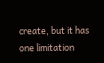create, but it has one limitation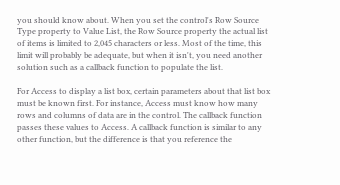you should know about. When you set the control's Row Source Type property to Value List, the Row Source property the actual list of items is limited to 2,045 characters or less. Most of the time, this limit will probably be adequate, but when it isn't, you need another solution such as a callback function to populate the list.

For Access to display a list box, certain parameters about that list box must be known first. For instance, Access must know how many rows and columns of data are in the control. The callback function passes these values to Access. A callback function is similar to any other function, but the difference is that you reference the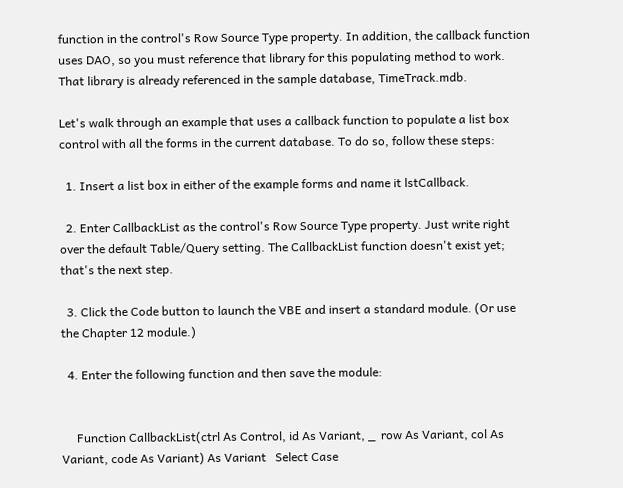function in the control's Row Source Type property. In addition, the callback function uses DAO, so you must reference that library for this populating method to work. That library is already referenced in the sample database, TimeTrack.mdb.

Let's walk through an example that uses a callback function to populate a list box control with all the forms in the current database. To do so, follow these steps:

  1. Insert a list box in either of the example forms and name it lstCallback.

  2. Enter CallbackList as the control's Row Source Type property. Just write right over the default Table/Query setting. The CallbackList function doesn't exist yet; that's the next step.

  3. Click the Code button to launch the VBE and insert a standard module. (Or use the Chapter 12 module.)

  4. Enter the following function and then save the module:


     Function CallbackList(ctrl As Control, id As Variant, _  row As Variant, col As Variant, code As Variant) As Variant   Select Case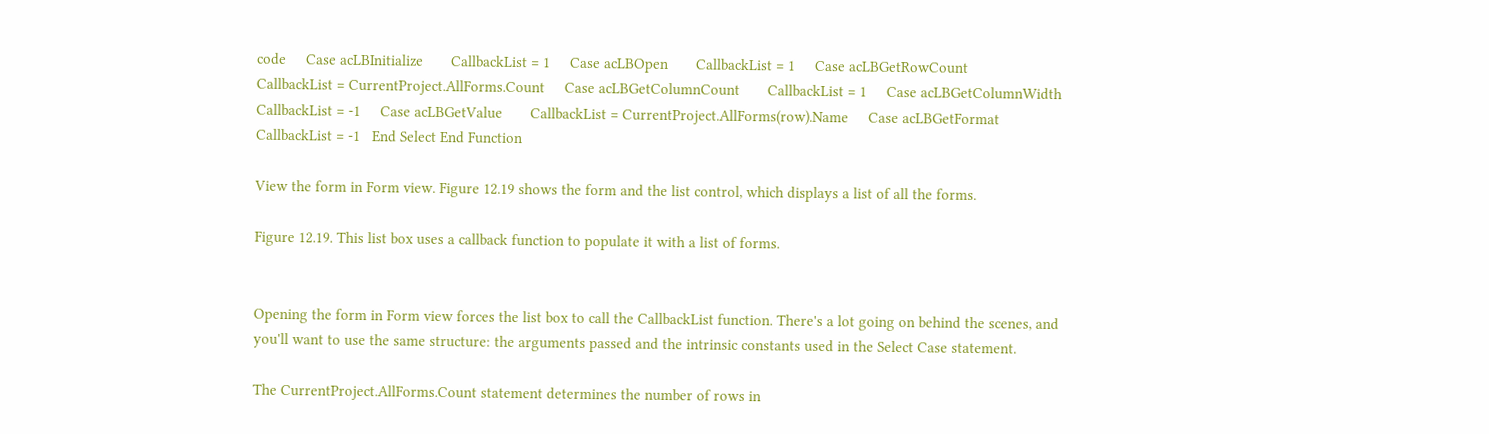code     Case acLBInitialize       CallbackList = 1     Case acLBOpen       CallbackList = 1     Case acLBGetRowCount       CallbackList = CurrentProject.AllForms.Count     Case acLBGetColumnCount       CallbackList = 1     Case acLBGetColumnWidth       CallbackList = -1     Case acLBGetValue       CallbackList = CurrentProject.AllForms(row).Name     Case acLBGetFormat       CallbackList = -1   End Select End Function

View the form in Form view. Figure 12.19 shows the form and the list control, which displays a list of all the forms.

Figure 12.19. This list box uses a callback function to populate it with a list of forms.


Opening the form in Form view forces the list box to call the CallbackList function. There's a lot going on behind the scenes, and you'll want to use the same structure: the arguments passed and the intrinsic constants used in the Select Case statement.

The CurrentProject.AllForms.Count statement determines the number of rows in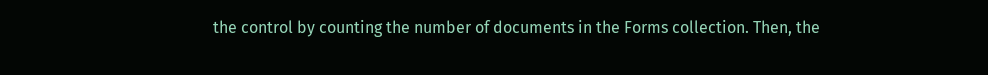the control by counting the number of documents in the Forms collection. Then, the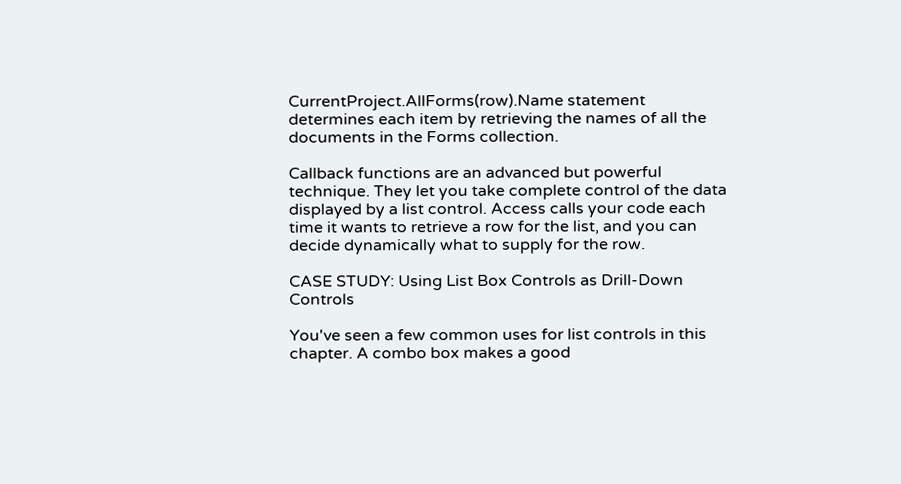CurrentProject.AllForms(row).Name statement determines each item by retrieving the names of all the documents in the Forms collection.

Callback functions are an advanced but powerful technique. They let you take complete control of the data displayed by a list control. Access calls your code each time it wants to retrieve a row for the list, and you can decide dynamically what to supply for the row.

CASE STUDY: Using List Box Controls as Drill-Down Controls

You've seen a few common uses for list controls in this chapter. A combo box makes a good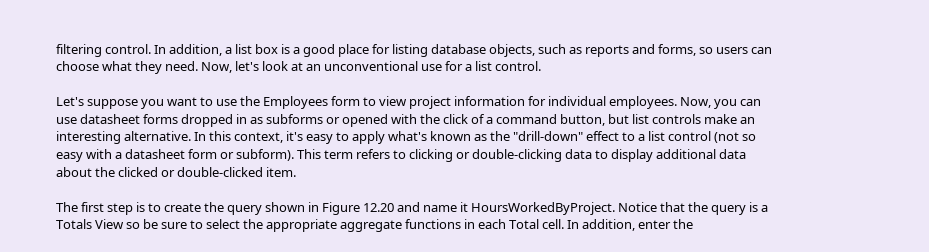filtering control. In addition, a list box is a good place for listing database objects, such as reports and forms, so users can choose what they need. Now, let's look at an unconventional use for a list control.

Let's suppose you want to use the Employees form to view project information for individual employees. Now, you can use datasheet forms dropped in as subforms or opened with the click of a command button, but list controls make an interesting alternative. In this context, it's easy to apply what's known as the "drill-down" effect to a list control (not so easy with a datasheet form or subform). This term refers to clicking or double-clicking data to display additional data about the clicked or double-clicked item.

The first step is to create the query shown in Figure 12.20 and name it HoursWorkedByProject. Notice that the query is a Totals View so be sure to select the appropriate aggregate functions in each Total cell. In addition, enter the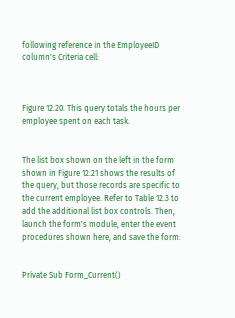following reference in the EmployeeID column's Criteria cell:



Figure 12.20. This query totals the hours per employee spent on each task.


The list box shown on the left in the form shown in Figure 12.21 shows the results of the query, but those records are specific to the current employee. Refer to Table 12.3 to add the additional list box controls. Then, launch the form's module, enter the event procedures shown here, and save the form:


Private Sub Form_Current()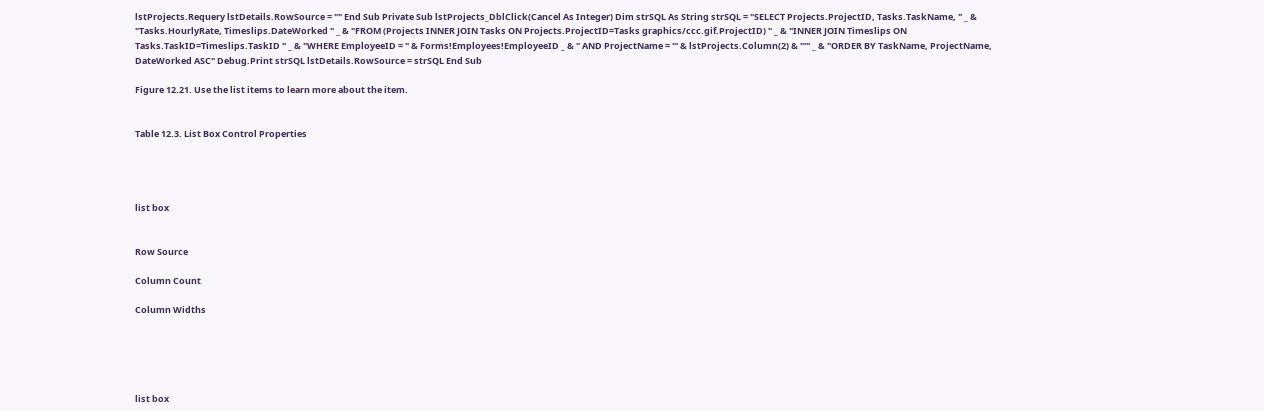lstProjects.Requery lstDetails.RowSource = "" End Sub Private Sub lstProjects_DblClick(Cancel As Integer) Dim strSQL As String strSQL = "SELECT Projects.ProjectID, Tasks.TaskName, " _ & "Tasks.HourlyRate, Timeslips.DateWorked " _ & "FROM (Projects INNER JOIN Tasks ON Projects.ProjectID=Tasks graphics/ccc.gif.ProjectID) " _ & "INNER JOIN Timeslips ON Tasks.TaskID=Timeslips.TaskID " _ & "WHERE EmployeeID = " & Forms!Employees!EmployeeID _ & " AND ProjectName = '" & lstProjects.Column(2) & "'" _ & "ORDER BY TaskName, ProjectName, DateWorked ASC" Debug.Print strSQL lstDetails.RowSource = strSQL End Sub

Figure 12.21. Use the list items to learn more about the item.


Table 12.3. List Box Control Properties




list box


Row Source

Column Count

Column Widths





list box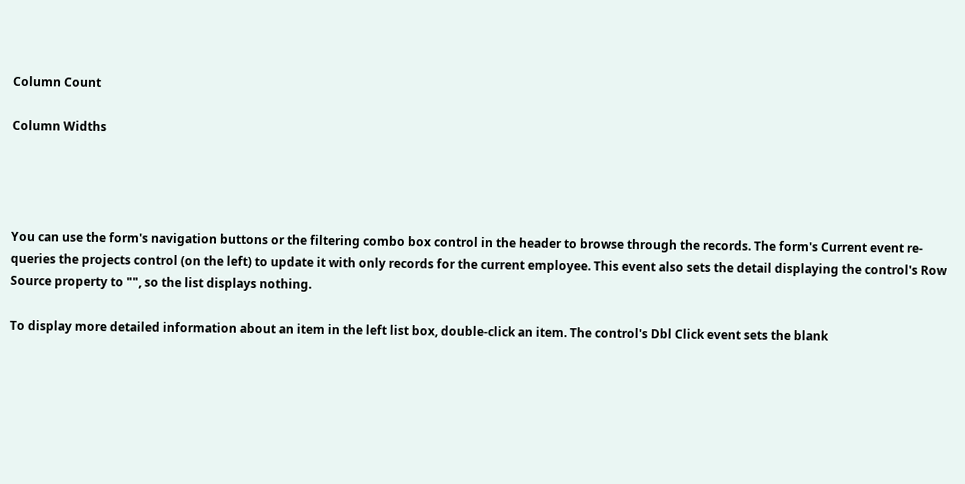Column Count

Column Widths




You can use the form's navigation buttons or the filtering combo box control in the header to browse through the records. The form's Current event re-queries the projects control (on the left) to update it with only records for the current employee. This event also sets the detail displaying the control's Row Source property to "", so the list displays nothing.

To display more detailed information about an item in the left list box, double-click an item. The control's Dbl Click event sets the blank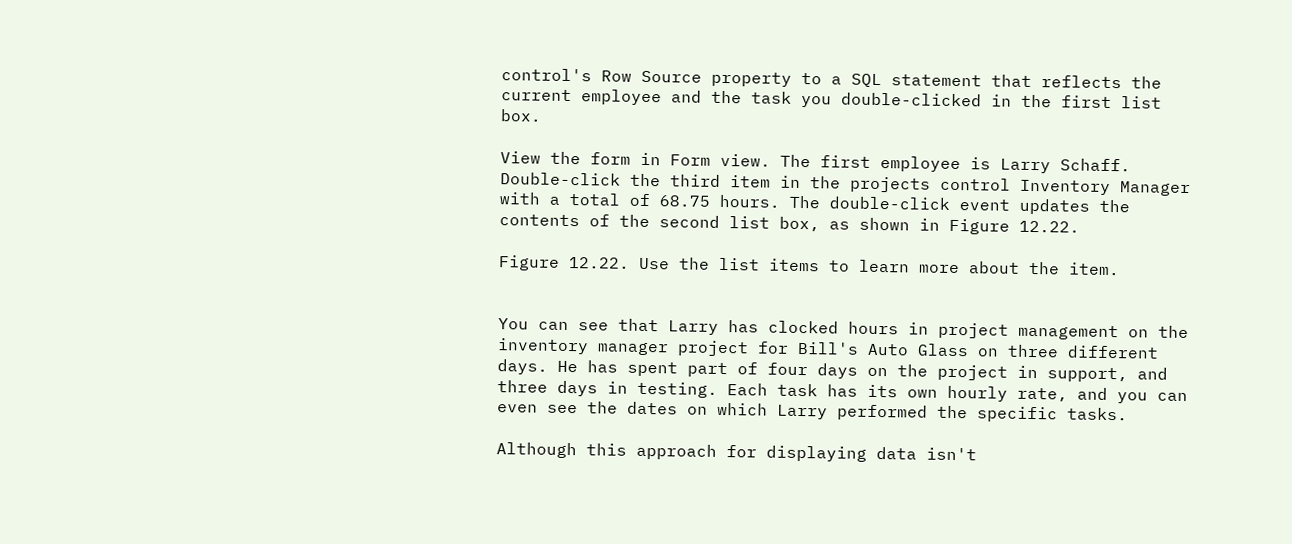control's Row Source property to a SQL statement that reflects the current employee and the task you double-clicked in the first list box.

View the form in Form view. The first employee is Larry Schaff. Double-click the third item in the projects control Inventory Manager with a total of 68.75 hours. The double-click event updates the contents of the second list box, as shown in Figure 12.22.

Figure 12.22. Use the list items to learn more about the item.


You can see that Larry has clocked hours in project management on the inventory manager project for Bill's Auto Glass on three different days. He has spent part of four days on the project in support, and three days in testing. Each task has its own hourly rate, and you can even see the dates on which Larry performed the specific tasks.

Although this approach for displaying data isn't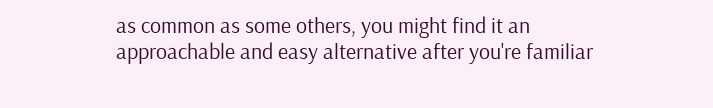as common as some others, you might find it an approachable and easy alternative after you're familiar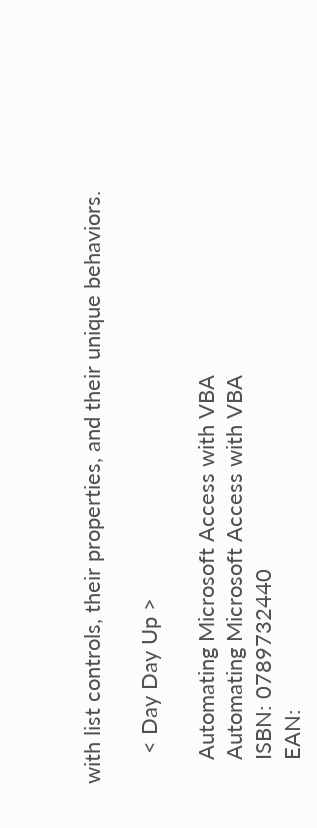with list controls, their properties, and their unique behaviors.

     < Day Day Up >

    Automating Microsoft Access with VBA
    Automating Microsoft Access with VBA
    ISBN: 0789732440
    EAN: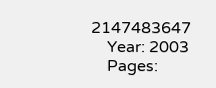2147483647
    Year: 2003
    Pages: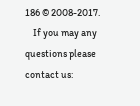186 © 2008-2017.
    If you may any questions please contact us: